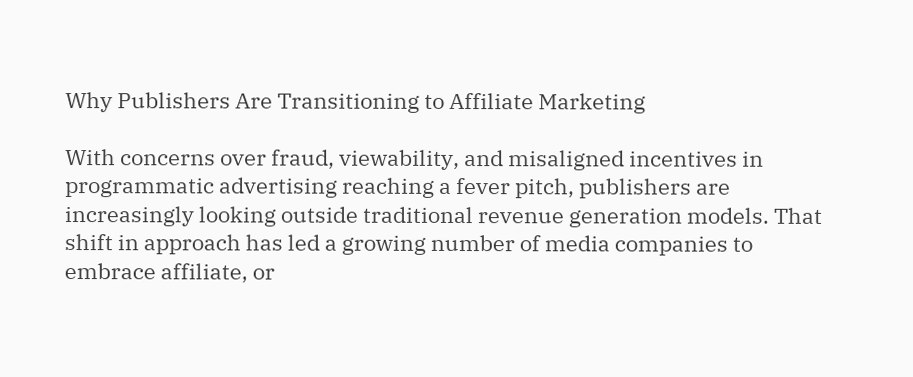Why Publishers Are Transitioning to Affiliate Marketing

With concerns over fraud, viewability, and misaligned incentives in programmatic advertising reaching a fever pitch, publishers are increasingly looking outside traditional revenue generation models. That shift in approach has led a growing number of media companies to embrace affiliate, or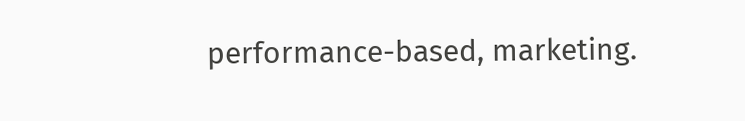performance-based, marketing.